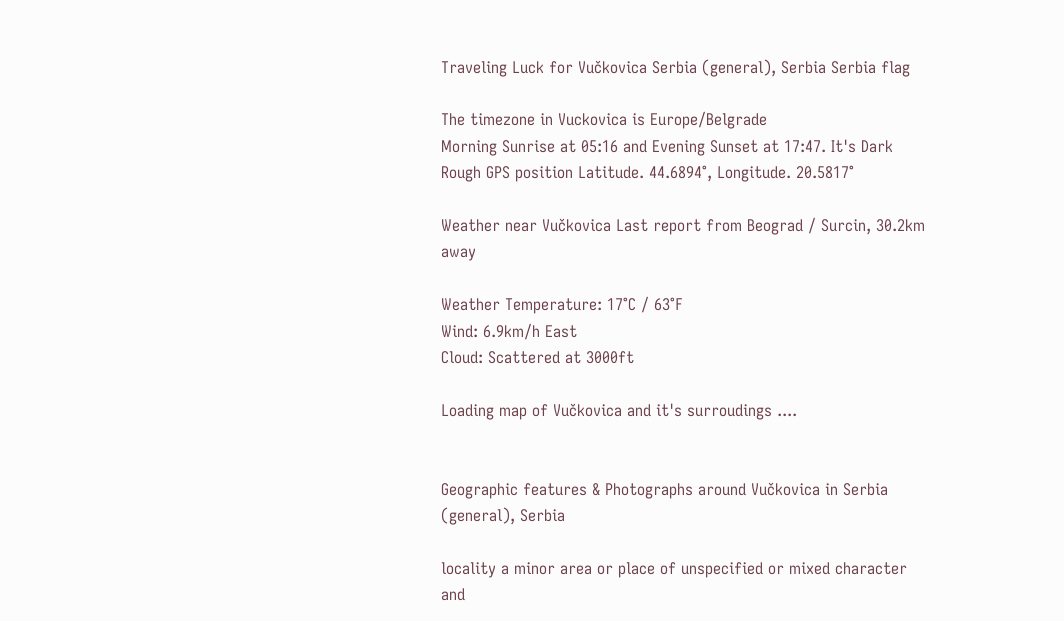Traveling Luck for Vučkovica Serbia (general), Serbia Serbia flag

The timezone in Vuckovica is Europe/Belgrade
Morning Sunrise at 05:16 and Evening Sunset at 17:47. It's Dark
Rough GPS position Latitude. 44.6894°, Longitude. 20.5817°

Weather near Vučkovica Last report from Beograd / Surcin, 30.2km away

Weather Temperature: 17°C / 63°F
Wind: 6.9km/h East
Cloud: Scattered at 3000ft

Loading map of Vučkovica and it's surroudings ....


Geographic features & Photographs around Vučkovica in Serbia (general), Serbia

locality a minor area or place of unspecified or mixed character and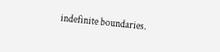indefinite boundaries.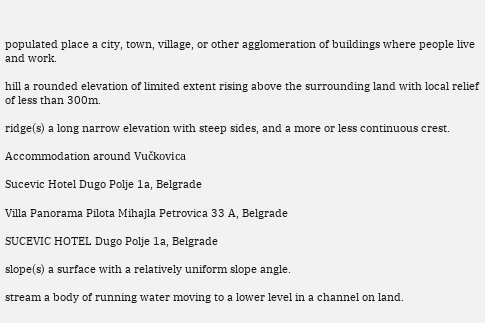populated place a city, town, village, or other agglomeration of buildings where people live and work.

hill a rounded elevation of limited extent rising above the surrounding land with local relief of less than 300m.

ridge(s) a long narrow elevation with steep sides, and a more or less continuous crest.

Accommodation around Vučkovica

Sucevic Hotel Dugo Polje 1a, Belgrade

Villa Panorama Pilota Mihajla Petrovica 33 A, Belgrade

SUCEVIC HOTEL Dugo Polje 1a, Belgrade

slope(s) a surface with a relatively uniform slope angle.

stream a body of running water moving to a lower level in a channel on land.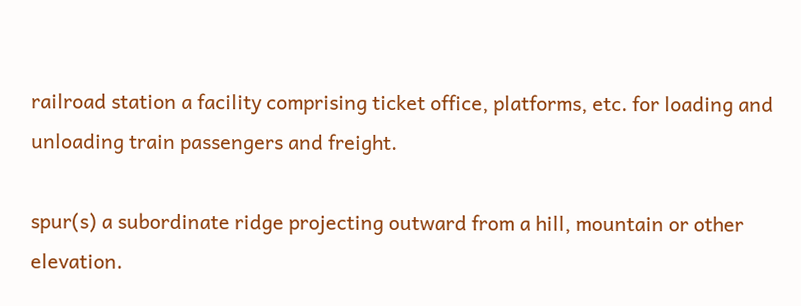railroad station a facility comprising ticket office, platforms, etc. for loading and unloading train passengers and freight.

spur(s) a subordinate ridge projecting outward from a hill, mountain or other elevation.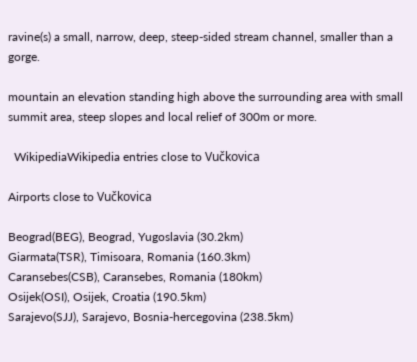ravine(s) a small, narrow, deep, steep-sided stream channel, smaller than a gorge.

mountain an elevation standing high above the surrounding area with small summit area, steep slopes and local relief of 300m or more.

  WikipediaWikipedia entries close to Vučkovica

Airports close to Vučkovica

Beograd(BEG), Beograd, Yugoslavia (30.2km)
Giarmata(TSR), Timisoara, Romania (160.3km)
Caransebes(CSB), Caransebes, Romania (180km)
Osijek(OSI), Osijek, Croatia (190.5km)
Sarajevo(SJJ), Sarajevo, Bosnia-hercegovina (238.5km)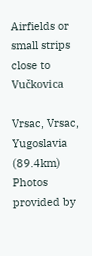Airfields or small strips close to Vučkovica

Vrsac, Vrsac, Yugoslavia (89.4km)
Photos provided by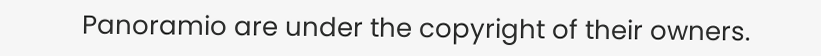Panoramio are under the copyright of their owners.